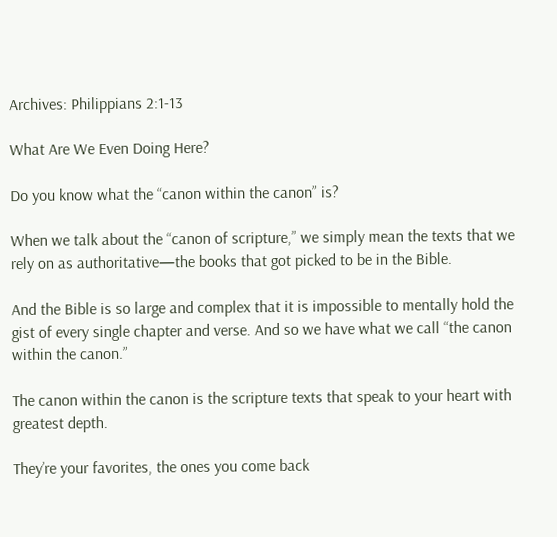Archives: Philippians 2:1-13

What Are We Even Doing Here?

Do you know what the “canon within the canon” is?

When we talk about the “canon of scripture,” we simply mean the texts that we rely on as authoritative—the books that got picked to be in the Bible.

And the Bible is so large and complex that it is impossible to mentally hold the gist of every single chapter and verse. And so we have what we call “the canon within the canon.”

The canon within the canon is the scripture texts that speak to your heart with greatest depth.

They’re your favorites, the ones you come back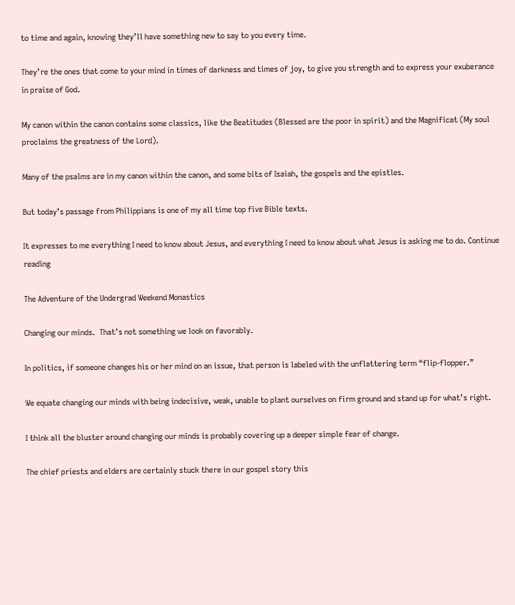to time and again, knowing they’ll have something new to say to you every time.

They’re the ones that come to your mind in times of darkness and times of joy, to give you strength and to express your exuberance in praise of God.

My canon within the canon contains some classics, like the Beatitudes (Blessed are the poor in spirit) and the Magnificat (My soul proclaims the greatness of the Lord).

Many of the psalms are in my canon within the canon, and some bits of Isaiah, the gospels and the epistles.

But today’s passage from Philippians is one of my all time top five Bible texts.

It expresses to me everything I need to know about Jesus, and everything I need to know about what Jesus is asking me to do. Continue reading

The Adventure of the Undergrad Weekend Monastics

Changing our minds.  That’s not something we look on favorably.

In politics, if someone changes his or her mind on an issue, that person is labeled with the unflattering term “flip-flopper.”

We equate changing our minds with being indecisive, weak, unable to plant ourselves on firm ground and stand up for what’s right.

I think all the bluster around changing our minds is probably covering up a deeper simple fear of change.

The chief priests and elders are certainly stuck there in our gospel story this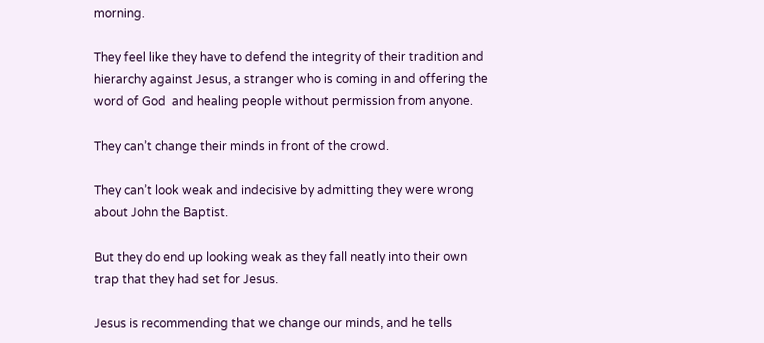morning.

They feel like they have to defend the integrity of their tradition and hierarchy against Jesus, a stranger who is coming in and offering the word of God  and healing people without permission from anyone.

They can’t change their minds in front of the crowd.

They can’t look weak and indecisive by admitting they were wrong about John the Baptist.

But they do end up looking weak as they fall neatly into their own trap that they had set for Jesus.

Jesus is recommending that we change our minds, and he tells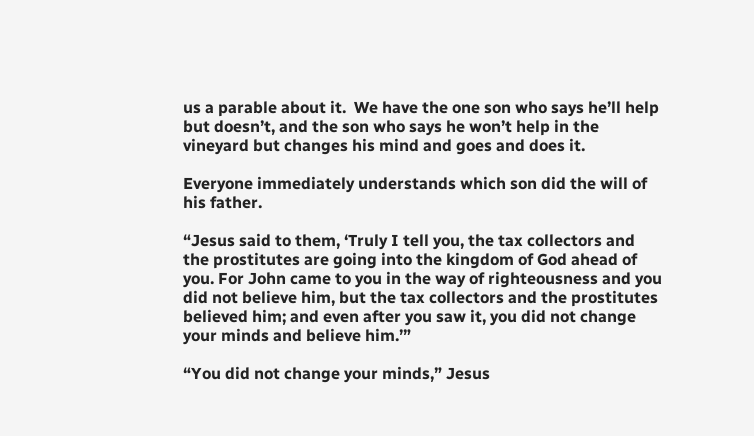us a parable about it.  We have the one son who says he’ll help but doesn’t, and the son who says he won’t help in the vineyard but changes his mind and goes and does it.

Everyone immediately understands which son did the will of his father.

“Jesus said to them, ‘Truly I tell you, the tax collectors and the prostitutes are going into the kingdom of God ahead of you. For John came to you in the way of righteousness and you did not believe him, but the tax collectors and the prostitutes believed him; and even after you saw it, you did not change your minds and believe him.’”

“You did not change your minds,” Jesus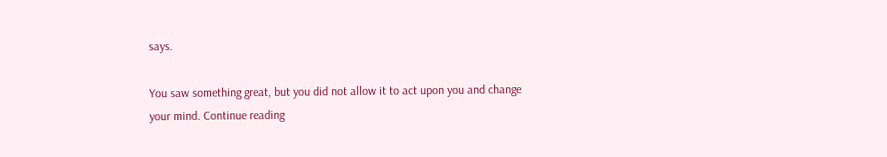says.

You saw something great, but you did not allow it to act upon you and change your mind. Continue reading